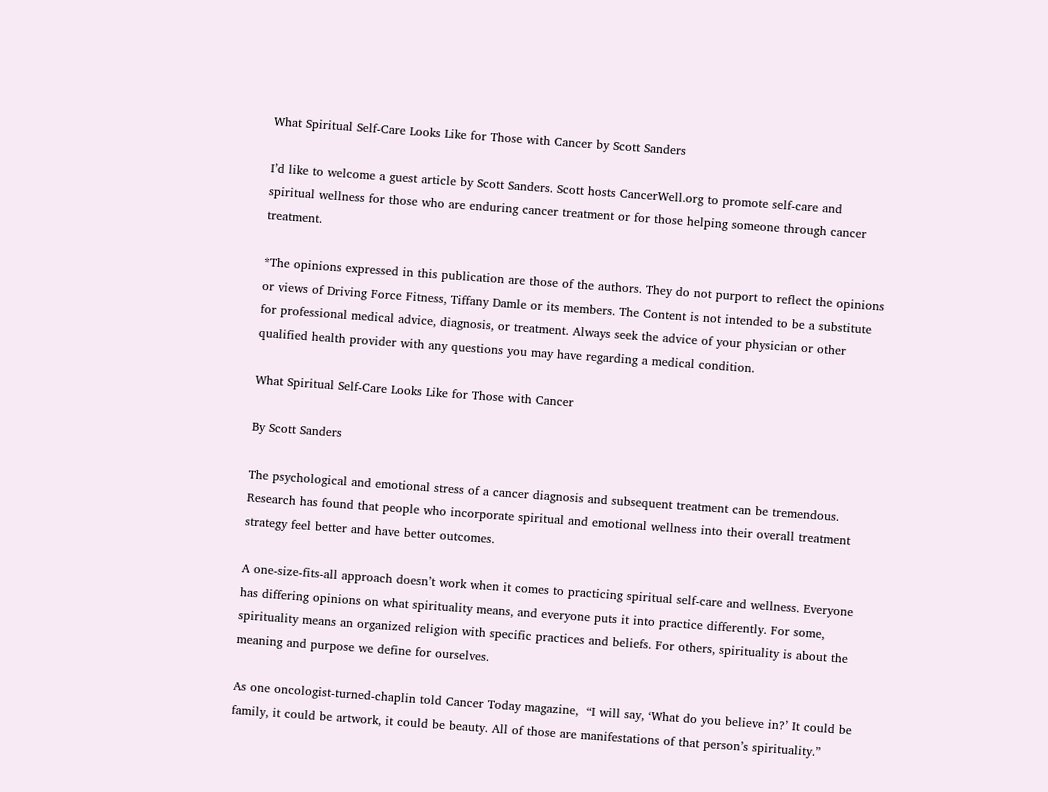What Spiritual Self-Care Looks Like for Those with Cancer by Scott Sanders

I’d like to welcome a guest article by Scott Sanders. Scott hosts CancerWell.org to promote self-care and spiritual wellness for those who are enduring cancer treatment or for those helping someone through cancer treatment.

*The opinions expressed in this publication are those of the authors. They do not purport to reflect the opinions or views of Driving Force Fitness, Tiffany Damle or its members. The Content is not intended to be a substitute for professional medical advice, diagnosis, or treatment. Always seek the advice of your physician or other qualified health provider with any questions you may have regarding a medical condition.

What Spiritual Self-Care Looks Like for Those with Cancer

By Scott Sanders

The psychological and emotional stress of a cancer diagnosis and subsequent treatment can be tremendous. Research has found that people who incorporate spiritual and emotional wellness into their overall treatment strategy feel better and have better outcomes.

A one-size-fits-all approach doesn’t work when it comes to practicing spiritual self-care and wellness. Everyone has differing opinions on what spirituality means, and everyone puts it into practice differently. For some, spirituality means an organized religion with specific practices and beliefs. For others, spirituality is about the meaning and purpose we define for ourselves.

As one oncologist-turned-chaplin told Cancer Today magazine,  “I will say, ‘What do you believe in?’ It could be family, it could be artwork, it could be beauty. All of those are manifestations of that person’s spirituality.”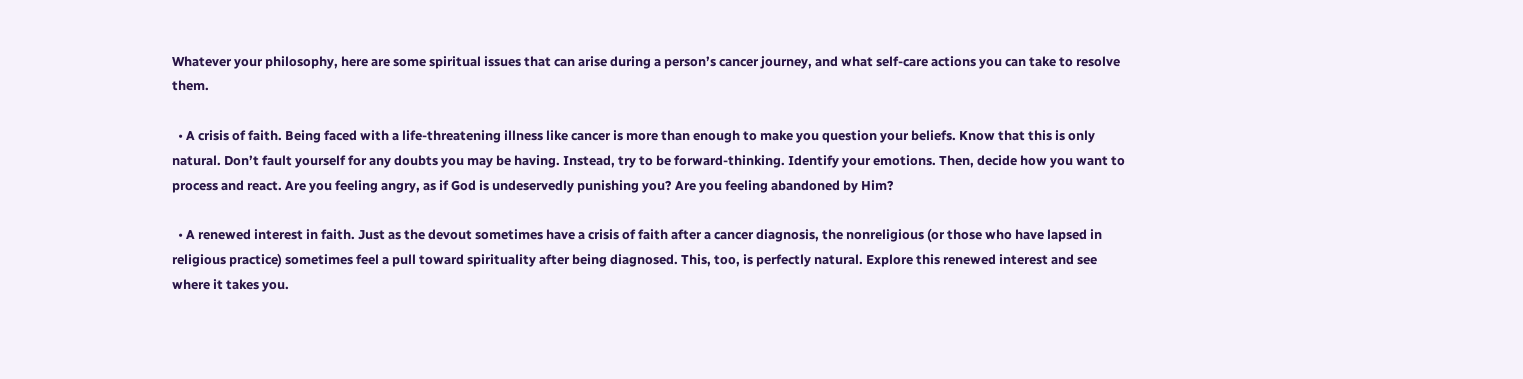Whatever your philosophy, here are some spiritual issues that can arise during a person’s cancer journey, and what self-care actions you can take to resolve them.

  • A crisis of faith. Being faced with a life-threatening illness like cancer is more than enough to make you question your beliefs. Know that this is only natural. Don’t fault yourself for any doubts you may be having. Instead, try to be forward-thinking. Identify your emotions. Then, decide how you want to process and react. Are you feeling angry, as if God is undeservedly punishing you? Are you feeling abandoned by Him?

  • A renewed interest in faith. Just as the devout sometimes have a crisis of faith after a cancer diagnosis, the nonreligious (or those who have lapsed in religious practice) sometimes feel a pull toward spirituality after being diagnosed. This, too, is perfectly natural. Explore this renewed interest and see where it takes you.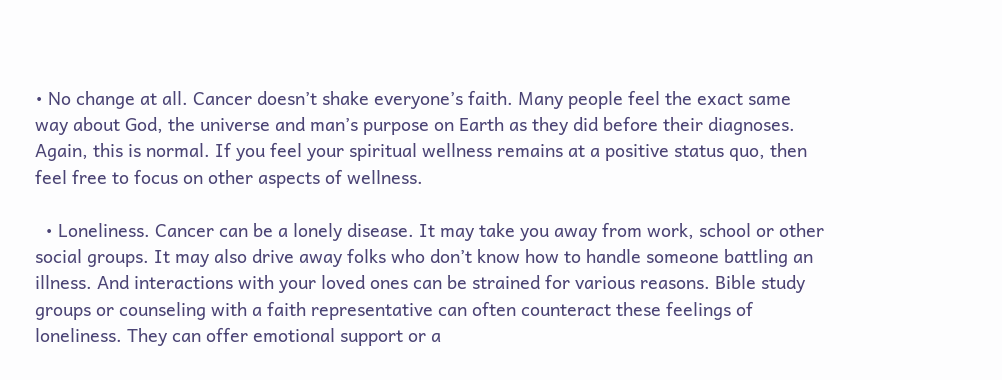• No change at all. Cancer doesn’t shake everyone’s faith. Many people feel the exact same way about God, the universe and man’s purpose on Earth as they did before their diagnoses. Again, this is normal. If you feel your spiritual wellness remains at a positive status quo, then feel free to focus on other aspects of wellness.

  • Loneliness. Cancer can be a lonely disease. It may take you away from work, school or other social groups. It may also drive away folks who don’t know how to handle someone battling an illness. And interactions with your loved ones can be strained for various reasons. Bible study groups or counseling with a faith representative can often counteract these feelings of loneliness. They can offer emotional support or a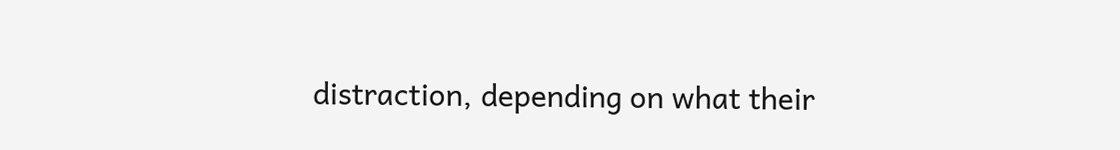distraction, depending on what their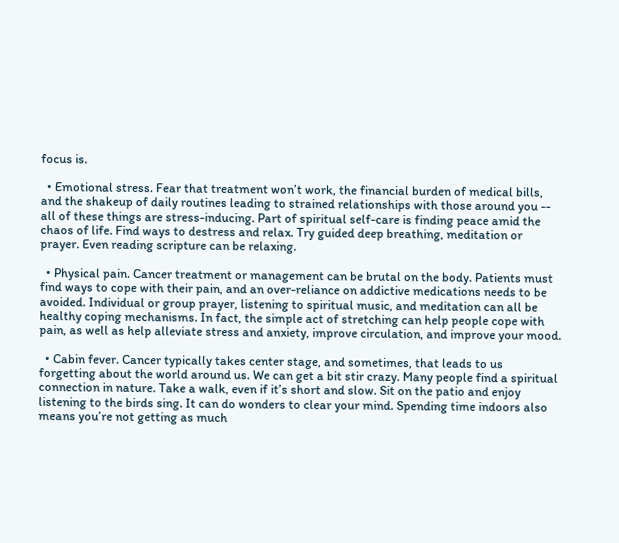focus is.

  • Emotional stress. Fear that treatment won’t work, the financial burden of medical bills, and the shakeup of daily routines leading to strained relationships with those around you -- all of these things are stress-inducing. Part of spiritual self-care is finding peace amid the chaos of life. Find ways to destress and relax. Try guided deep breathing, meditation or prayer. Even reading scripture can be relaxing.

  • Physical pain. Cancer treatment or management can be brutal on the body. Patients must find ways to cope with their pain, and an over-reliance on addictive medications needs to be avoided. Individual or group prayer, listening to spiritual music, and meditation can all be healthy coping mechanisms. In fact, the simple act of stretching can help people cope with pain, as well as help alleviate stress and anxiety, improve circulation, and improve your mood.

  • Cabin fever. Cancer typically takes center stage, and sometimes, that leads to us forgetting about the world around us. We can get a bit stir crazy. Many people find a spiritual connection in nature. Take a walk, even if it’s short and slow. Sit on the patio and enjoy listening to the birds sing. It can do wonders to clear your mind. Spending time indoors also means you’re not getting as much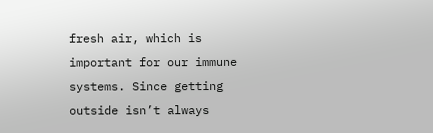fresh air, which is important for our immune systems. Since getting outside isn’t always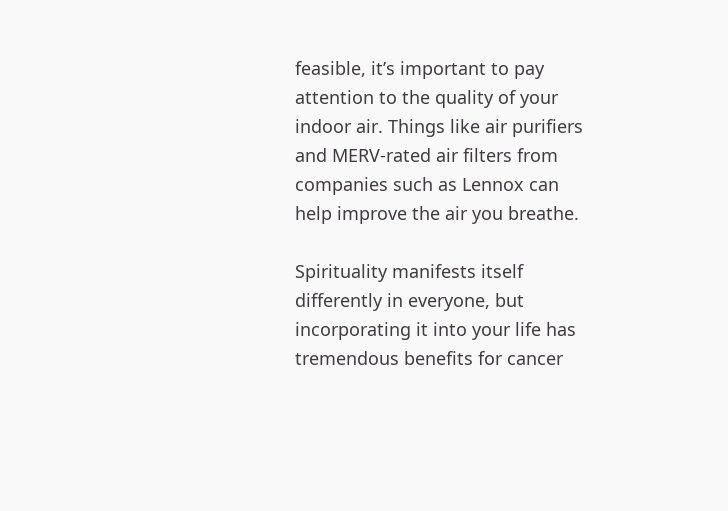feasible, it’s important to pay attention to the quality of your indoor air. Things like air purifiers and MERV-rated air filters from companies such as Lennox can help improve the air you breathe.

Spirituality manifests itself differently in everyone, but incorporating it into your life has tremendous benefits for cancer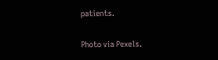patients.

Photo via Pexels.